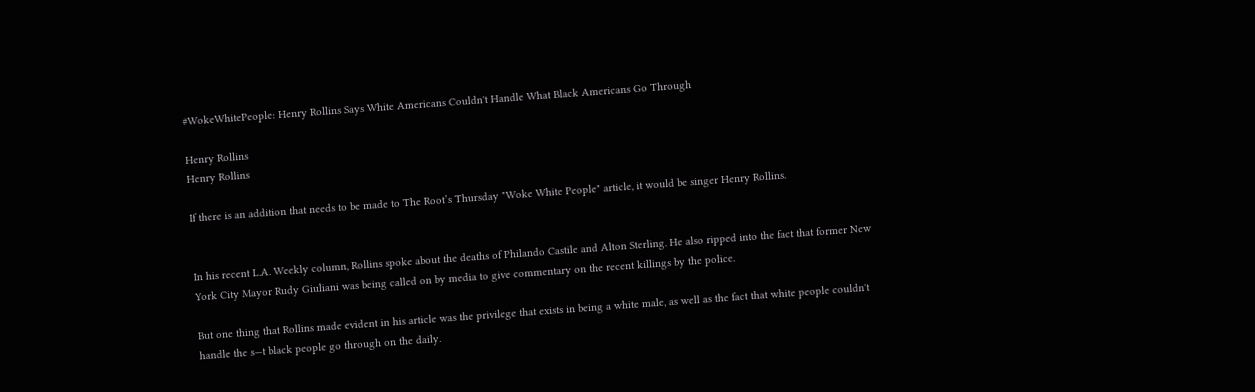#WokeWhitePeople: Henry Rollins Says White Americans Couldn't Handle What Black Americans Go Through

Henry Rollins
Henry Rollins

If there is an addition that needs to be made to The Root’s Thursday "Woke White People" article, it would be singer Henry Rollins.


In his recent L.A. Weekly column, Rollins spoke about the deaths of Philando Castile and Alton Sterling. He also ripped into the fact that former New York City Mayor Rudy Giuliani was being called on by media to give commentary on the recent killings by the police.

But one thing that Rollins made evident in his article was the privilege that exists in being a white male, as well as the fact that white people couldn't handle the s—t black people go through on the daily.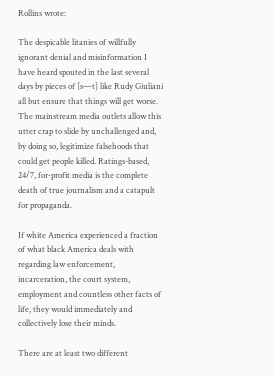Rollins wrote:

The despicable litanies of willfully ignorant denial and misinformation I have heard spouted in the last several days by pieces of [s—t] like Rudy Giuliani all but ensure that things will get worse. The mainstream media outlets allow this utter crap to slide by unchallenged and, by doing so, legitimize falsehoods that could get people killed. Ratings-based, 24/7, for-profit media is the complete death of true journalism and a catapult for propaganda.

If white America experienced a fraction of what black America deals with regarding law enforcement, incarceration, the court system, employment and countless other facts of life, they would immediately and collectively lose their minds.

There are at least two different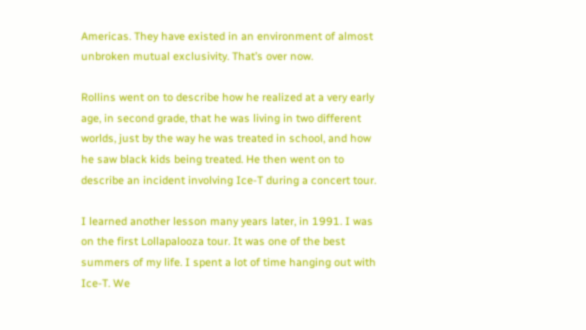Americas. They have existed in an environment of almost unbroken mutual exclusivity. That’s over now.

Rollins went on to describe how he realized at a very early age, in second grade, that he was living in two different worlds, just by the way he was treated in school, and how he saw black kids being treated. He then went on to describe an incident involving Ice-T during a concert tour.

I learned another lesson many years later, in 1991. I was on the first Lollapalooza tour. It was one of the best summers of my life. I spent a lot of time hanging out with Ice-T. We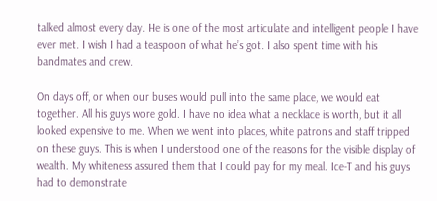talked almost every day. He is one of the most articulate and intelligent people I have ever met. I wish I had a teaspoon of what he’s got. I also spent time with his bandmates and crew.

On days off, or when our buses would pull into the same place, we would eat together. All his guys wore gold. I have no idea what a necklace is worth, but it all looked expensive to me. When we went into places, white patrons and staff tripped on these guys. This is when I understood one of the reasons for the visible display of wealth. My whiteness assured them that I could pay for my meal. Ice-T and his guys had to demonstrate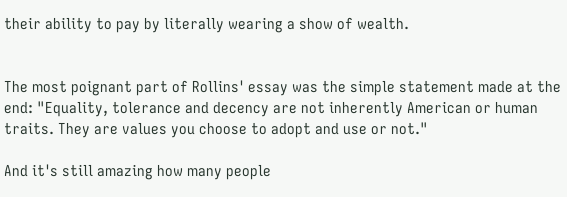their ability to pay by literally wearing a show of wealth.


The most poignant part of Rollins' essay was the simple statement made at the end: "Equality, tolerance and decency are not inherently American or human traits. They are values you choose to adopt and use or not."

And it's still amazing how many people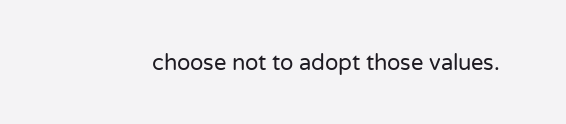choose not to adopt those values.